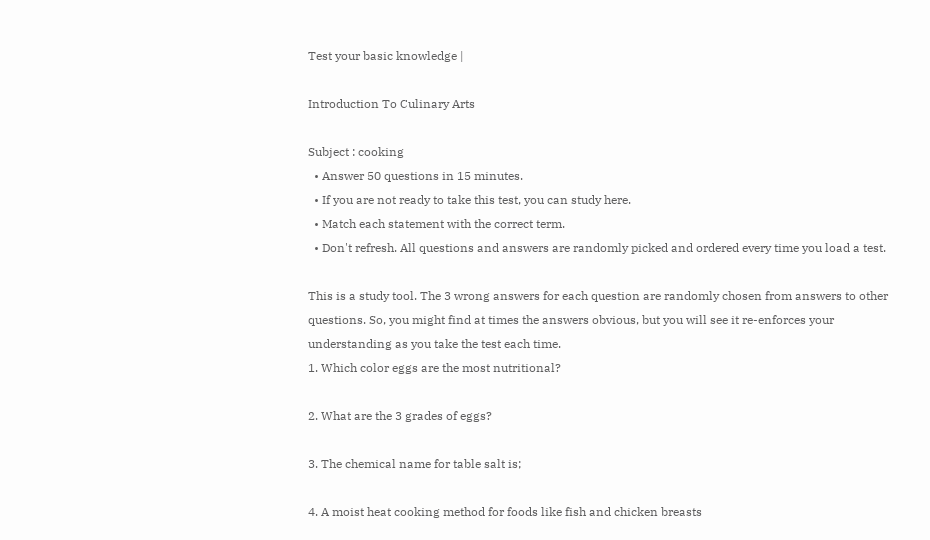Test your basic knowledge |

Introduction To Culinary Arts

Subject : cooking
  • Answer 50 questions in 15 minutes.
  • If you are not ready to take this test, you can study here.
  • Match each statement with the correct term.
  • Don't refresh. All questions and answers are randomly picked and ordered every time you load a test.

This is a study tool. The 3 wrong answers for each question are randomly chosen from answers to other questions. So, you might find at times the answers obvious, but you will see it re-enforces your understanding as you take the test each time.
1. Which color eggs are the most nutritional?

2. What are the 3 grades of eggs?

3. The chemical name for table salt is;

4. A moist heat cooking method for foods like fish and chicken breasts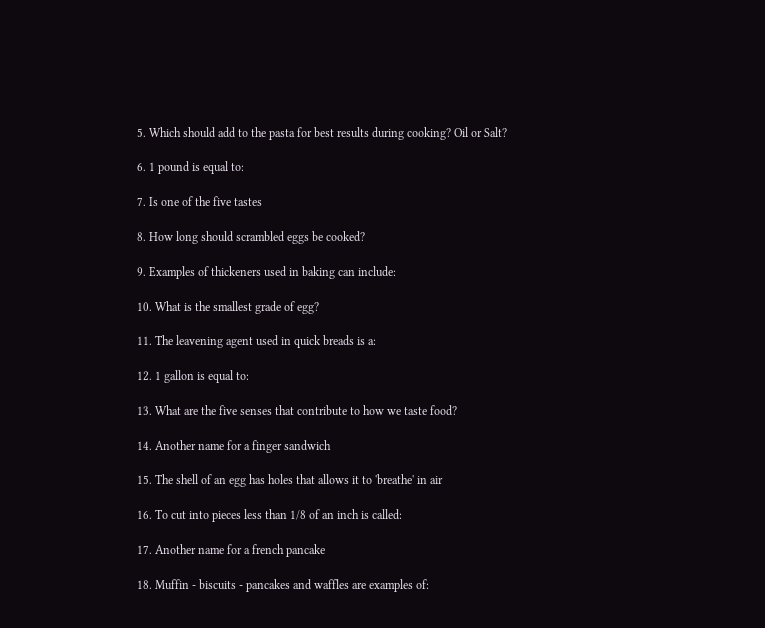5. Which should add to the pasta for best results during cooking? Oil or Salt?

6. 1 pound is equal to:

7. Is one of the five tastes

8. How long should scrambled eggs be cooked?

9. Examples of thickeners used in baking can include:

10. What is the smallest grade of egg?

11. The leavening agent used in quick breads is a:

12. 1 gallon is equal to:

13. What are the five senses that contribute to how we taste food?

14. Another name for a finger sandwich

15. The shell of an egg has holes that allows it to 'breathe' in air

16. To cut into pieces less than 1/8 of an inch is called:

17. Another name for a french pancake

18. Muffin - biscuits - pancakes and waffles are examples of: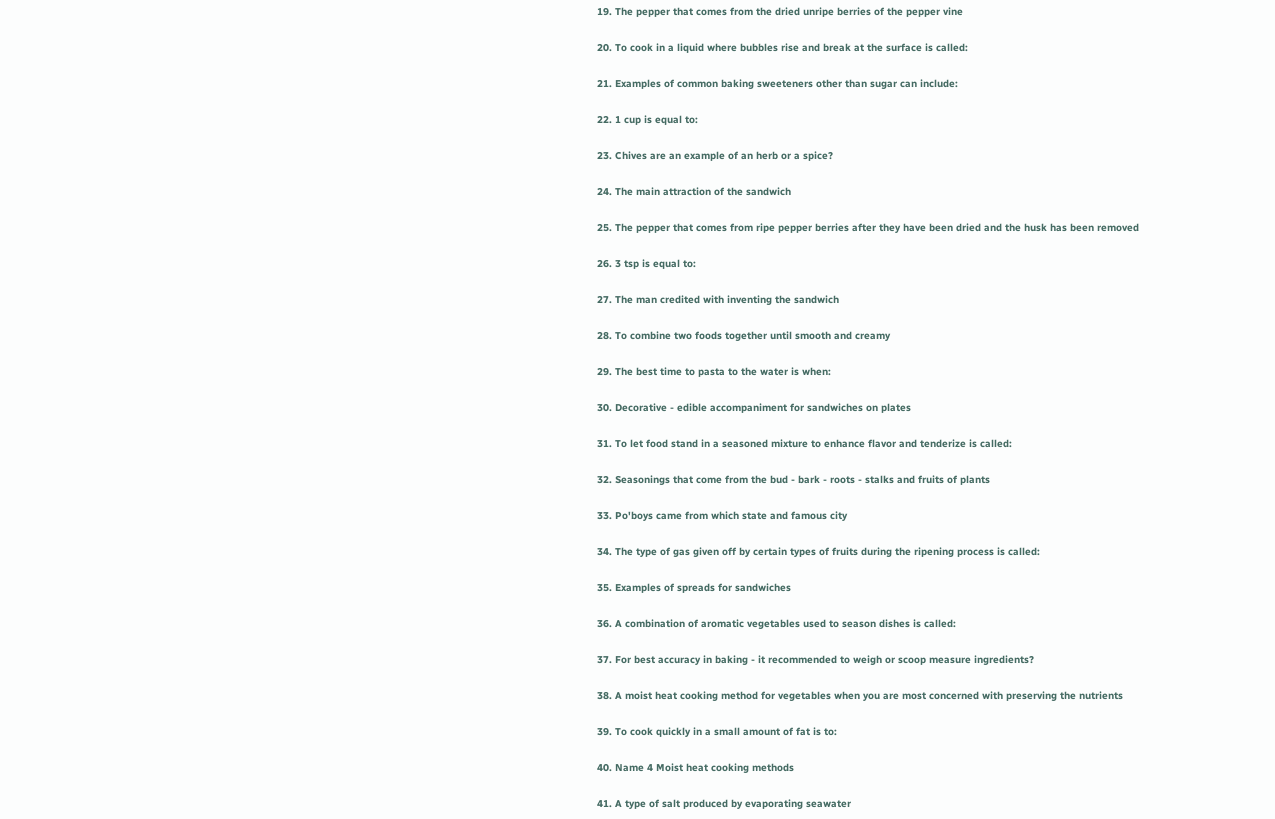19. The pepper that comes from the dried unripe berries of the pepper vine

20. To cook in a liquid where bubbles rise and break at the surface is called:

21. Examples of common baking sweeteners other than sugar can include:

22. 1 cup is equal to:

23. Chives are an example of an herb or a spice?

24. The main attraction of the sandwich

25. The pepper that comes from ripe pepper berries after they have been dried and the husk has been removed

26. 3 tsp is equal to:

27. The man credited with inventing the sandwich

28. To combine two foods together until smooth and creamy

29. The best time to pasta to the water is when:

30. Decorative - edible accompaniment for sandwiches on plates

31. To let food stand in a seasoned mixture to enhance flavor and tenderize is called:

32. Seasonings that come from the bud - bark - roots - stalks and fruits of plants

33. Po'boys came from which state and famous city

34. The type of gas given off by certain types of fruits during the ripening process is called:

35. Examples of spreads for sandwiches

36. A combination of aromatic vegetables used to season dishes is called:

37. For best accuracy in baking - it recommended to weigh or scoop measure ingredients?

38. A moist heat cooking method for vegetables when you are most concerned with preserving the nutrients

39. To cook quickly in a small amount of fat is to:

40. Name 4 Moist heat cooking methods

41. A type of salt produced by evaporating seawater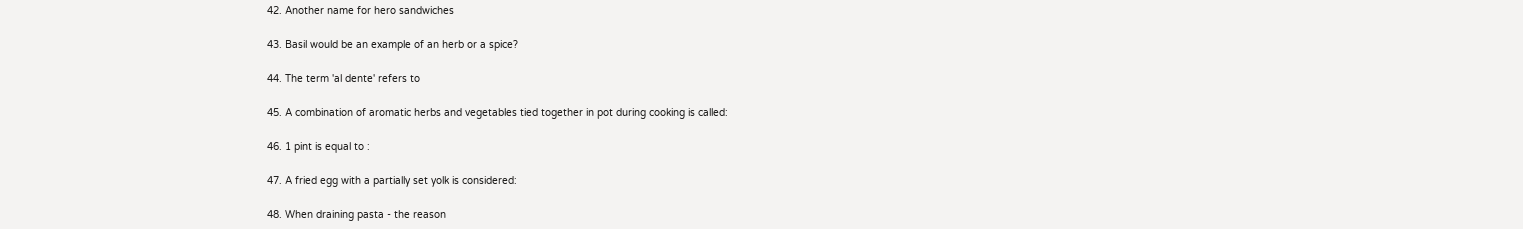42. Another name for hero sandwiches

43. Basil would be an example of an herb or a spice?

44. The term 'al dente' refers to

45. A combination of aromatic herbs and vegetables tied together in pot during cooking is called:

46. 1 pint is equal to :

47. A fried egg with a partially set yolk is considered:

48. When draining pasta - the reason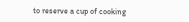to reserve a cup of cooking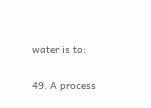water is to:

49. A process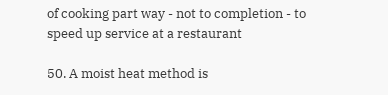of cooking part way - not to completion - to speed up service at a restaurant

50. A moist heat method is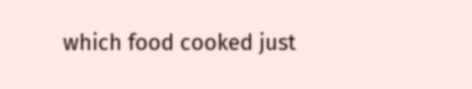which food cooked just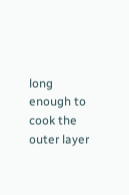long enough to cook the outer layer